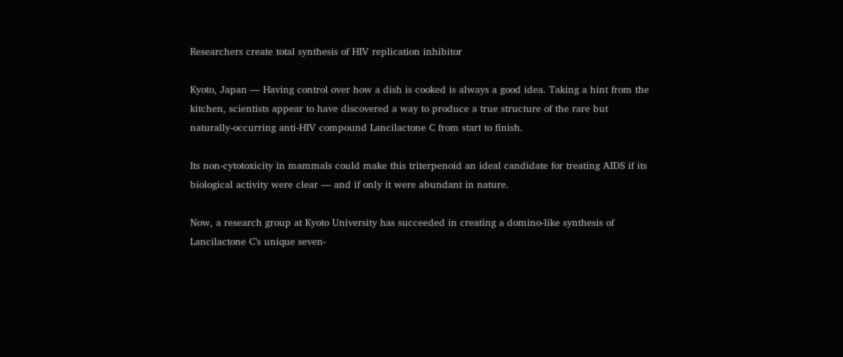Researchers create total synthesis of HIV replication inhibitor

Kyoto, Japan — Having control over how a dish is cooked is always a good idea. Taking a hint from the kitchen, scientists appear to have discovered a way to produce a true structure of the rare but naturally-occurring anti-HIV compound Lancilactone C from start to finish.

Its non-cytotoxicity in mammals could make this triterpenoid an ideal candidate for treating AIDS if its biological activity were clear — and if only it were abundant in nature.

Now, a research group at Kyoto University has succeeded in creating a domino-like synthesis of Lancilactone C’s unique seven-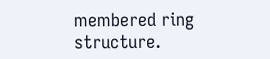membered ring structure.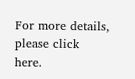For more details, please click here.